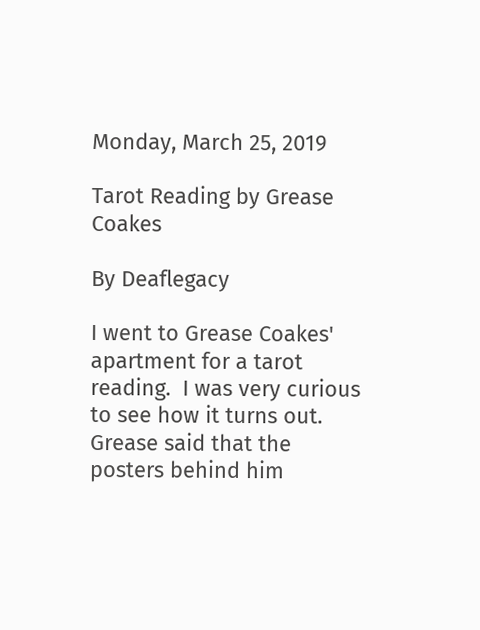Monday, March 25, 2019

Tarot Reading by Grease Coakes

By Deaflegacy

I went to Grease Coakes' apartment for a tarot reading.  I was very curious to see how it turns out.  Grease said that the posters behind him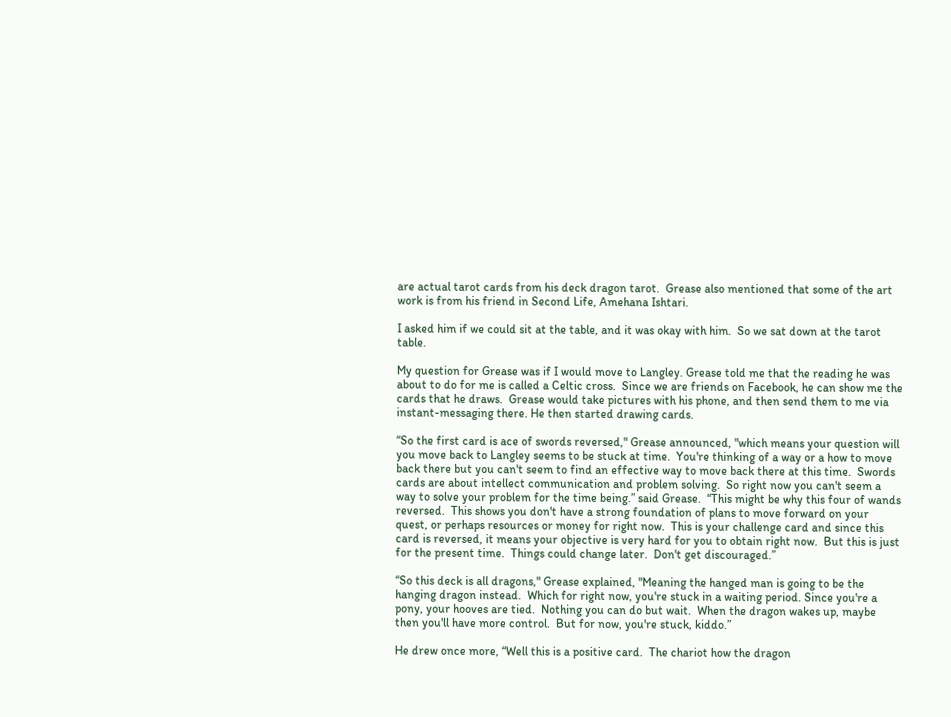are actual tarot cards from his deck dragon tarot.  Grease also mentioned that some of the art work is from his friend in Second Life, Amehana Ishtari.

I asked him if we could sit at the table, and it was okay with him.  So we sat down at the tarot table.

My question for Grease was if I would move to Langley. Grease told me that the reading he was about to do for me is called a Celtic cross.  Since we are friends on Facebook, he can show me the cards that he draws.  Grease would take pictures with his phone, and then send them to me via instant-messaging there. He then started drawing cards.

“So the first card is ace of swords reversed," Grease announced, "which means your question will you move back to Langley seems to be stuck at time.  You're thinking of a way or a how to move back there but you can't seem to find an effective way to move back there at this time.  Swords cards are about intellect communication and problem solving.  So right now you can't seem a way to solve your problem for the time being.” said Grease.  “This might be why this four of wands reversed.  This shows you don't have a strong foundation of plans to move forward on your quest, or perhaps resources or money for right now.  This is your challenge card and since this card is reversed, it means your objective is very hard for you to obtain right now.  But this is just for the present time.  Things could change later.  Don't get discouraged.”

“So this deck is all dragons," Grease explained, "Meaning the hanged man is going to be the hanging dragon instead.  Which for right now, you're stuck in a waiting period. Since you're a pony, your hooves are tied.  Nothing you can do but wait.  When the dragon wakes up, maybe then you'll have more control.  But for now, you're stuck, kiddo.”

He drew once more, “Well this is a positive card.  The chariot how the dragon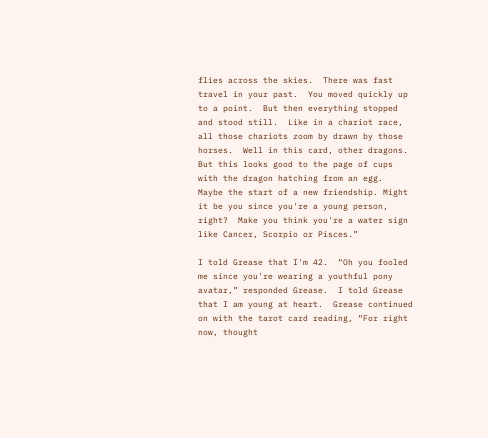flies across the skies.  There was fast travel in your past.  You moved quickly up to a point.  But then everything stopped and stood still.  Like in a chariot race, all those chariots zoom by drawn by those horses.  Well in this card, other dragons.  But this looks good to the page of cups with the dragon hatching from an egg.  Maybe the start of a new friendship. Might it be you since you're a young person, right?  Make you think you're a water sign like Cancer, Scorpio or Pisces.”

I told Grease that I'm 42.  “Oh you fooled me since you're wearing a youthful pony avatar,” responded Grease.  I told Grease that I am young at heart.  Grease continued on with the tarot card reading, “For right now, thought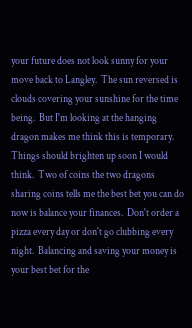your future does not look sunny for your move back to Langley.  The sun reversed is clouds covering your sunshine for the time being.  But I'm looking at the hanging dragon makes me think this is temporary.  Things should brighten up soon I would think.  Two of coins the two dragons sharing coins tells me the best bet you can do now is balance your finances.  Don't order a pizza every day or don't go clubbing every night.  Balancing and saving your money is your best bet for the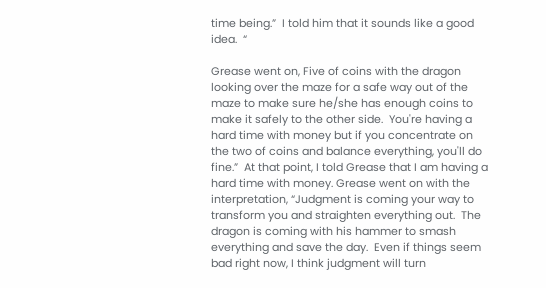time being.”  I told him that it sounds like a good idea.  “

Grease went on, Five of coins with the dragon looking over the maze for a safe way out of the maze to make sure he/she has enough coins to make it safely to the other side.  You're having a hard time with money but if you concentrate on the two of coins and balance everything, you'll do fine.”  At that point, I told Grease that I am having a hard time with money. Grease went on with the interpretation, “Judgment is coming your way to transform you and straighten everything out.  The dragon is coming with his hammer to smash everything and save the day.  Even if things seem bad right now, I think judgment will turn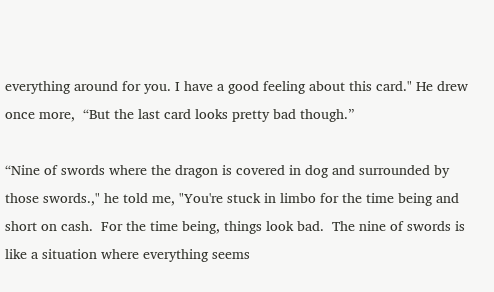everything around for you. I have a good feeling about this card." He drew once more,  “But the last card looks pretty bad though.”

“Nine of swords where the dragon is covered in dog and surrounded by those swords.," he told me, "You're stuck in limbo for the time being and short on cash.  For the time being, things look bad.  The nine of swords is like a situation where everything seems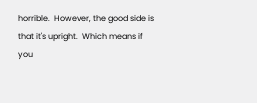horrible.  However, the good side is that it's upright.  Which means if you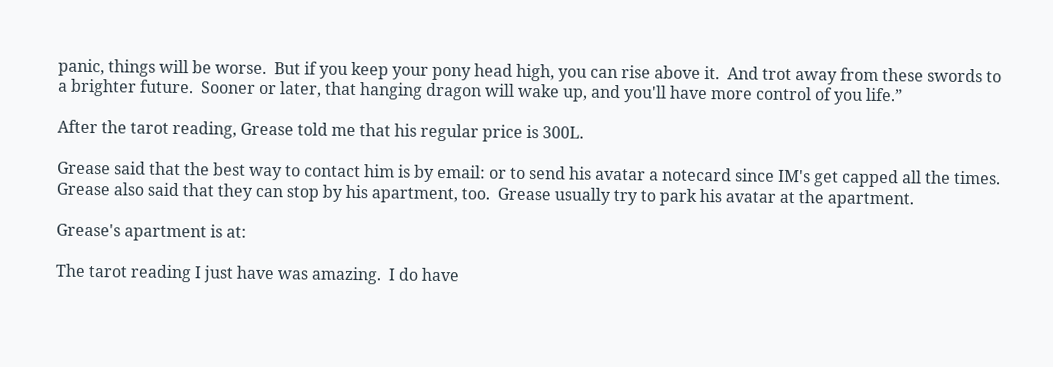panic, things will be worse.  But if you keep your pony head high, you can rise above it.  And trot away from these swords to a brighter future.  Sooner or later, that hanging dragon will wake up, and you'll have more control of you life.”

After the tarot reading, Grease told me that his regular price is 300L.

Grease said that the best way to contact him is by email: or to send his avatar a notecard since IM's get capped all the times. Grease also said that they can stop by his apartment, too.  Grease usually try to park his avatar at the apartment.

Grease's apartment is at:

The tarot reading I just have was amazing.  I do have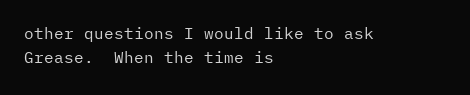other questions I would like to ask Grease.  When the time is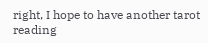right, I hope to have another tarot reading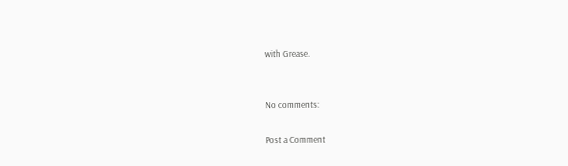with Grease.


No comments:

Post a Comment